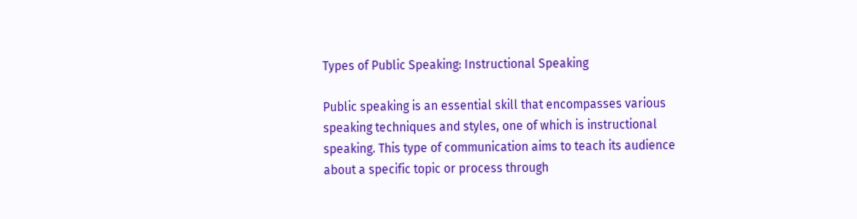Types of Public Speaking: Instructional Speaking

Public speaking is an essential skill that encompasses various speaking techniques and styles, one of which is instructional speaking. This type of communication aims to teach its audience about a specific topic or process through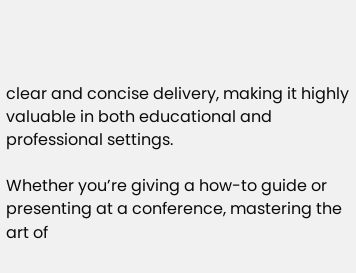clear and concise delivery, making it highly valuable in both educational and professional settings.

Whether you’re giving a how-to guide or presenting at a conference, mastering the art of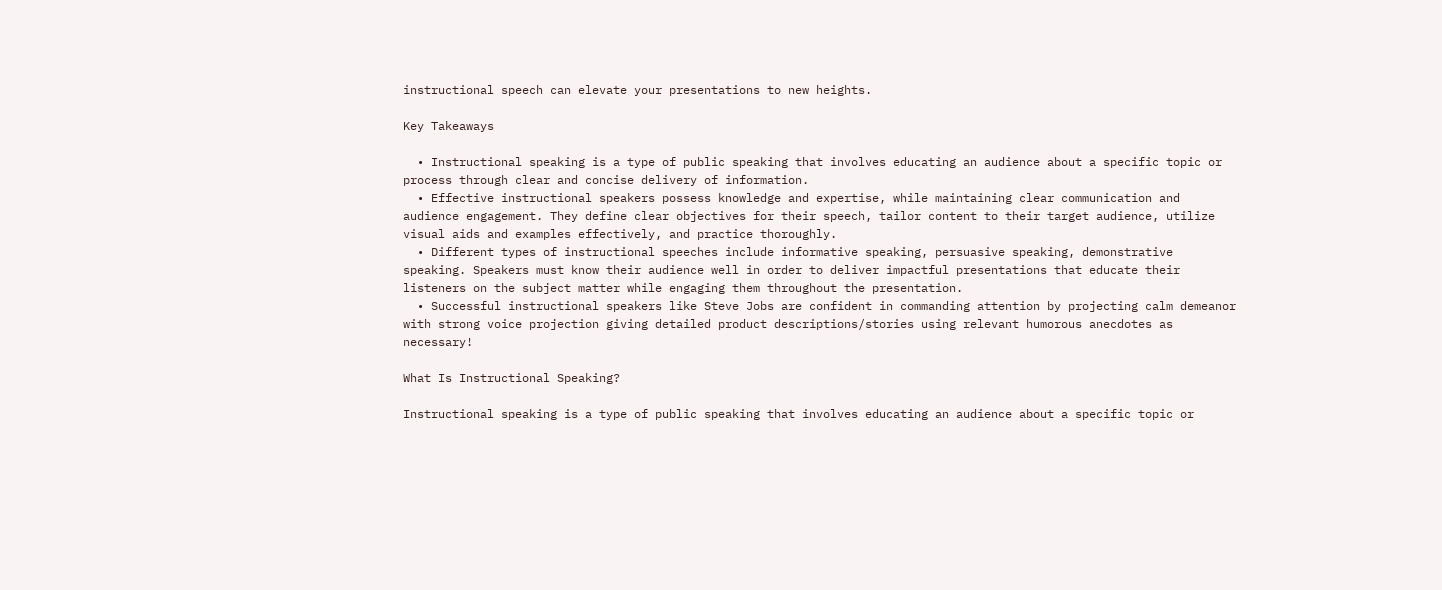instructional speech can elevate your presentations to new heights.

Key Takeaways

  • Instructional speaking is a type of public speaking that involves educating an audience about a specific topic or process through clear and concise delivery of information.
  • Effective instructional speakers possess knowledge and expertise, while maintaining clear communication and audience engagement. They define clear objectives for their speech, tailor content to their target audience, utilize visual aids and examples effectively, and practice thoroughly.
  • Different types of instructional speeches include informative speaking, persuasive speaking, demonstrative speaking. Speakers must know their audience well in order to deliver impactful presentations that educate their listeners on the subject matter while engaging them throughout the presentation.
  • Successful instructional speakers like Steve Jobs are confident in commanding attention by projecting calm demeanor with strong voice projection giving detailed product descriptions/stories using relevant humorous anecdotes as necessary!

What Is Instructional Speaking?

Instructional speaking is a type of public speaking that involves educating an audience about a specific topic or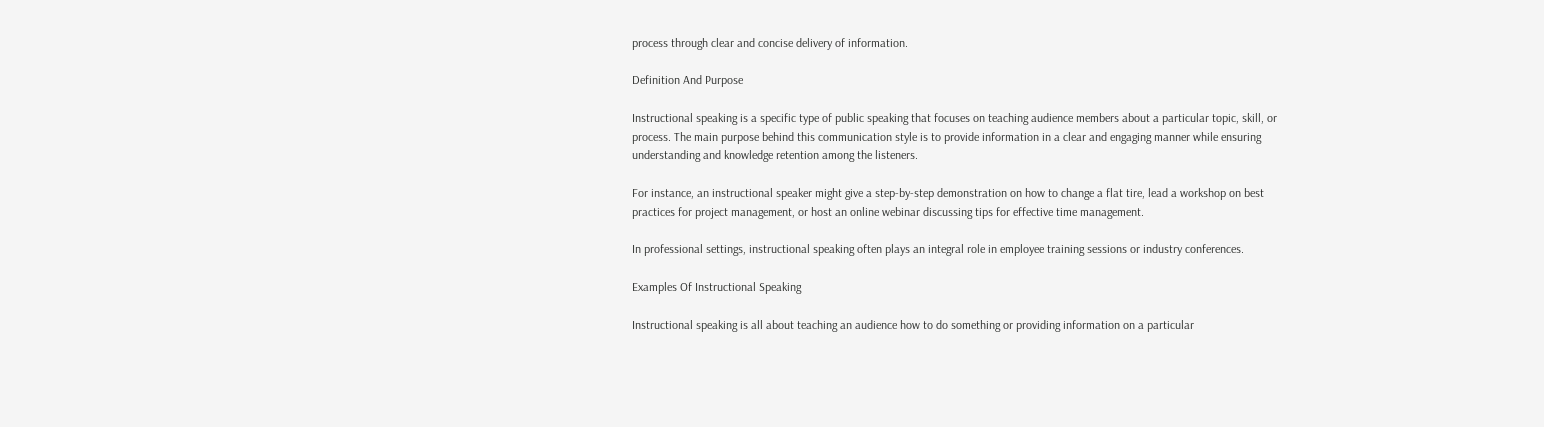process through clear and concise delivery of information.

Definition And Purpose

Instructional speaking is a specific type of public speaking that focuses on teaching audience members about a particular topic, skill, or process. The main purpose behind this communication style is to provide information in a clear and engaging manner while ensuring understanding and knowledge retention among the listeners.

For instance, an instructional speaker might give a step-by-step demonstration on how to change a flat tire, lead a workshop on best practices for project management, or host an online webinar discussing tips for effective time management.

In professional settings, instructional speaking often plays an integral role in employee training sessions or industry conferences.

Examples Of Instructional Speaking

Instructional speaking is all about teaching an audience how to do something or providing information on a particular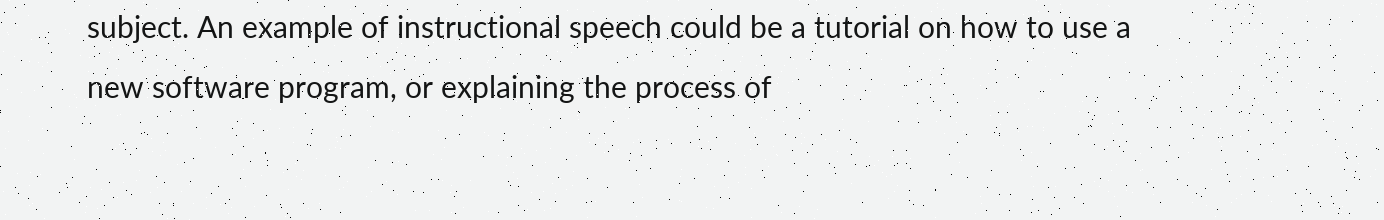subject. An example of instructional speech could be a tutorial on how to use a new software program, or explaining the process of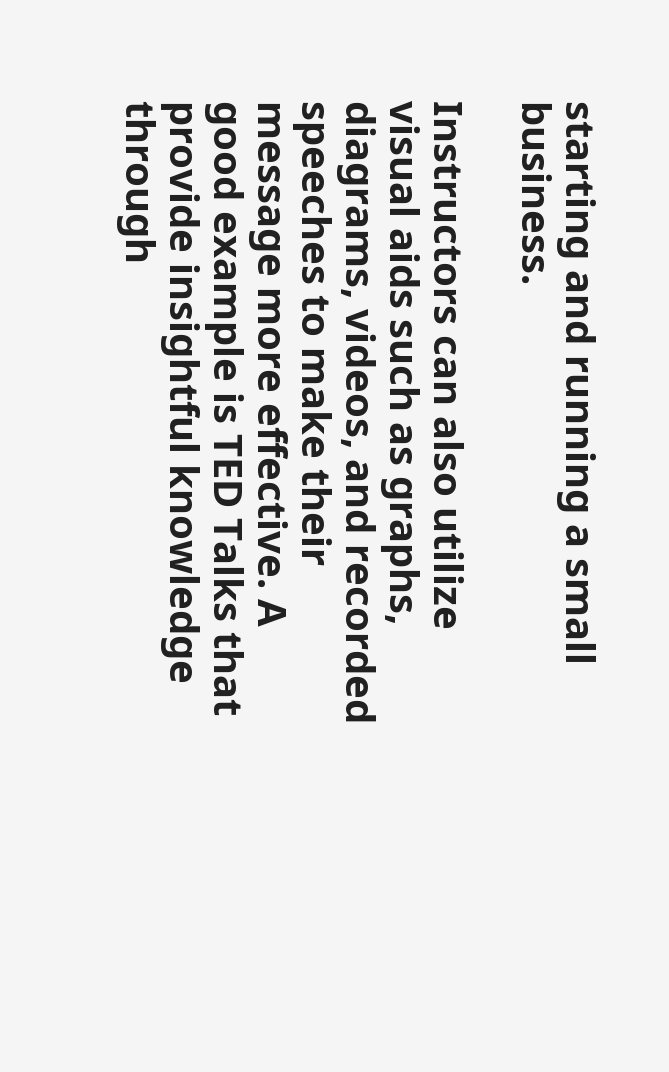starting and running a small business.

Instructors can also utilize visual aids such as graphs, diagrams, videos, and recorded speeches to make their message more effective. A good example is TED Talks that provide insightful knowledge through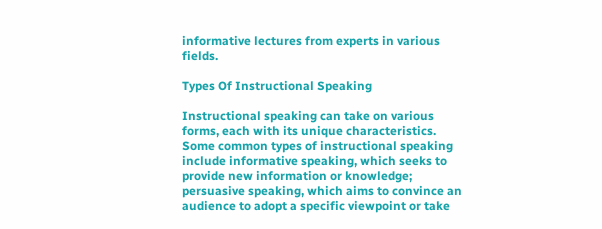informative lectures from experts in various fields.

Types Of Instructional Speaking

Instructional speaking can take on various forms, each with its unique characteristics. Some common types of instructional speaking include informative speaking, which seeks to provide new information or knowledge; persuasive speaking, which aims to convince an audience to adopt a specific viewpoint or take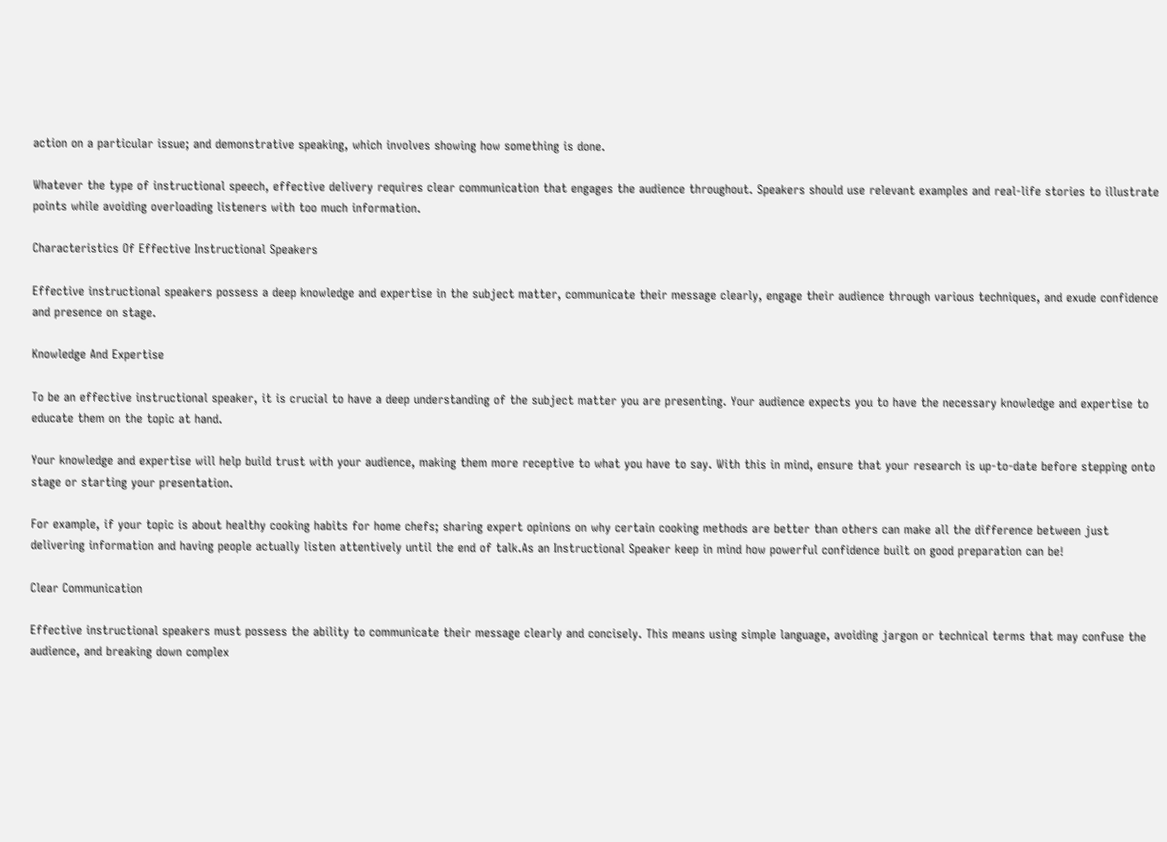action on a particular issue; and demonstrative speaking, which involves showing how something is done.

Whatever the type of instructional speech, effective delivery requires clear communication that engages the audience throughout. Speakers should use relevant examples and real-life stories to illustrate points while avoiding overloading listeners with too much information.

Characteristics Of Effective Instructional Speakers

Effective instructional speakers possess a deep knowledge and expertise in the subject matter, communicate their message clearly, engage their audience through various techniques, and exude confidence and presence on stage.

Knowledge And Expertise

To be an effective instructional speaker, it is crucial to have a deep understanding of the subject matter you are presenting. Your audience expects you to have the necessary knowledge and expertise to educate them on the topic at hand.

Your knowledge and expertise will help build trust with your audience, making them more receptive to what you have to say. With this in mind, ensure that your research is up-to-date before stepping onto stage or starting your presentation.

For example, if your topic is about healthy cooking habits for home chefs; sharing expert opinions on why certain cooking methods are better than others can make all the difference between just delivering information and having people actually listen attentively until the end of talk.As an Instructional Speaker keep in mind how powerful confidence built on good preparation can be!

Clear Communication

Effective instructional speakers must possess the ability to communicate their message clearly and concisely. This means using simple language, avoiding jargon or technical terms that may confuse the audience, and breaking down complex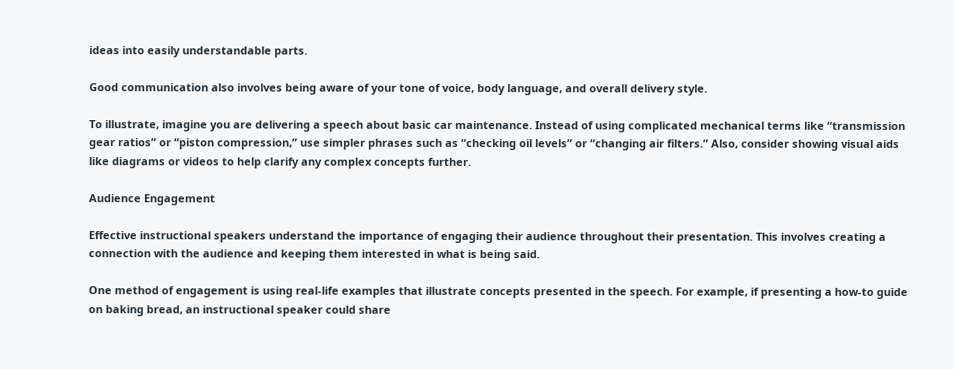ideas into easily understandable parts.

Good communication also involves being aware of your tone of voice, body language, and overall delivery style.

To illustrate, imagine you are delivering a speech about basic car maintenance. Instead of using complicated mechanical terms like “transmission gear ratios” or “piston compression,” use simpler phrases such as “checking oil levels” or “changing air filters.” Also, consider showing visual aids like diagrams or videos to help clarify any complex concepts further.

Audience Engagement

Effective instructional speakers understand the importance of engaging their audience throughout their presentation. This involves creating a connection with the audience and keeping them interested in what is being said.

One method of engagement is using real-life examples that illustrate concepts presented in the speech. For example, if presenting a how-to guide on baking bread, an instructional speaker could share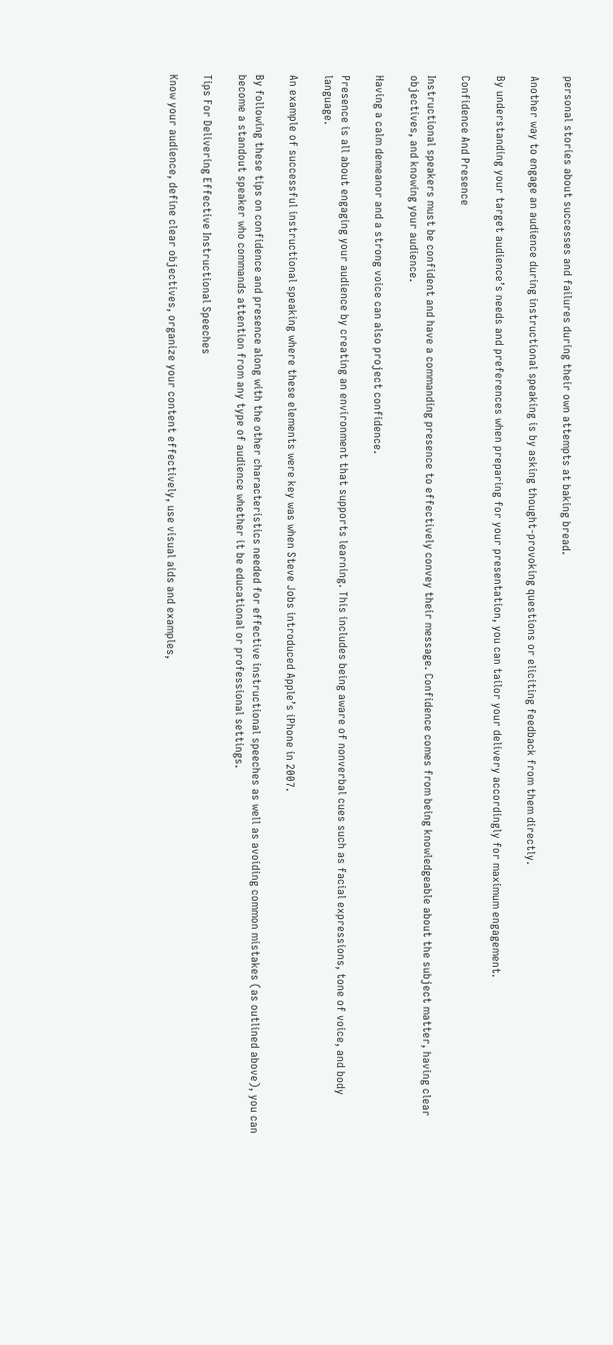personal stories about successes and failures during their own attempts at baking bread.

Another way to engage an audience during instructional speaking is by asking thought-provoking questions or eliciting feedback from them directly.

By understanding your target audience’s needs and preferences when preparing for your presentation, you can tailor your delivery accordingly for maximum engagement.

Confidence And Presence

Instructional speakers must be confident and have a commanding presence to effectively convey their message. Confidence comes from being knowledgeable about the subject matter, having clear objectives, and knowing your audience.

Having a calm demeanor and a strong voice can also project confidence.

Presence is all about engaging your audience by creating an environment that supports learning. This includes being aware of nonverbal cues such as facial expressions, tone of voice, and body language.

An example of successful instructional speaking where these elements were key was when Steve Jobs introduced Apple’s iPhone in 2007.

By following these tips on confidence and presence along with the other characteristics needed for effective instructional speeches as well as avoiding common mistakes (as outlined above), you can become a standout speaker who commands attention from any type of audience whether it be educational or professional settings.

Tips For Delivering Effective Instructional Speeches

Know your audience, define clear objectives, organize your content effectively, use visual aids and examples,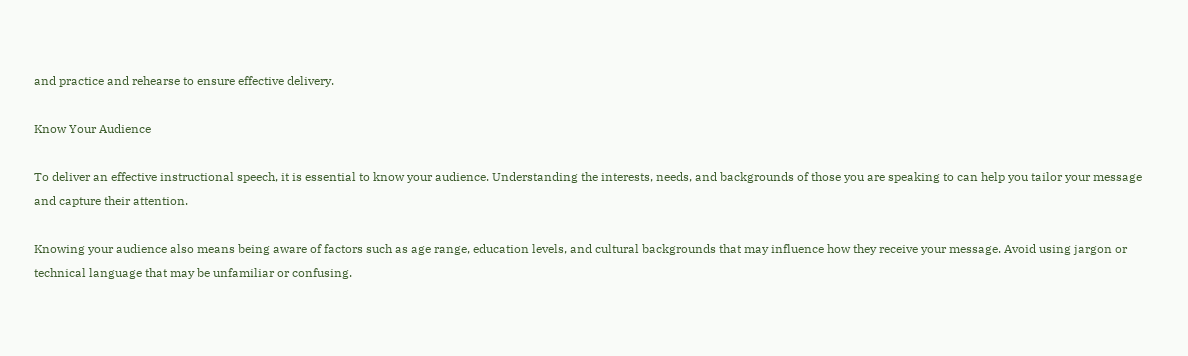and practice and rehearse to ensure effective delivery.

Know Your Audience

To deliver an effective instructional speech, it is essential to know your audience. Understanding the interests, needs, and backgrounds of those you are speaking to can help you tailor your message and capture their attention.

Knowing your audience also means being aware of factors such as age range, education levels, and cultural backgrounds that may influence how they receive your message. Avoid using jargon or technical language that may be unfamiliar or confusing.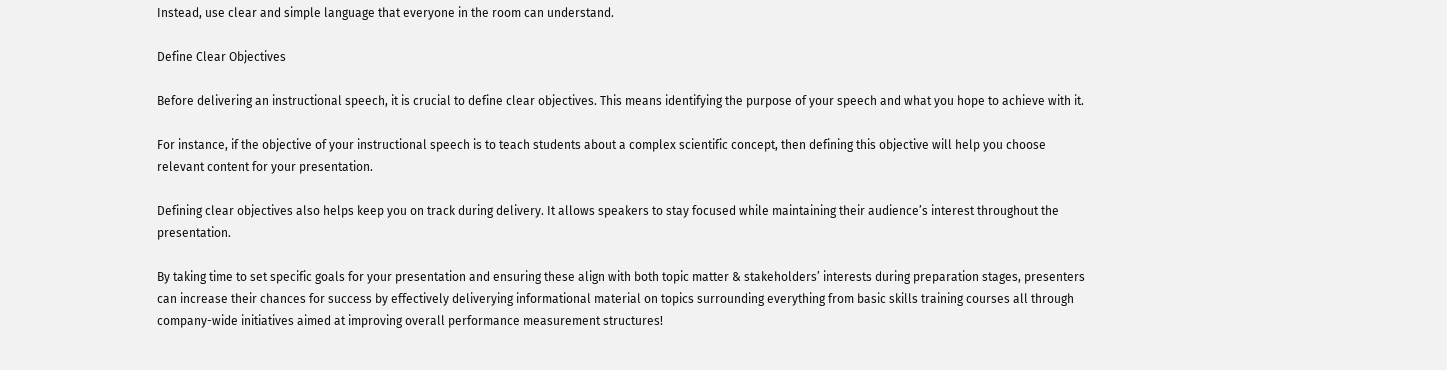Instead, use clear and simple language that everyone in the room can understand.

Define Clear Objectives

Before delivering an instructional speech, it is crucial to define clear objectives. This means identifying the purpose of your speech and what you hope to achieve with it.

For instance, if the objective of your instructional speech is to teach students about a complex scientific concept, then defining this objective will help you choose relevant content for your presentation.

Defining clear objectives also helps keep you on track during delivery. It allows speakers to stay focused while maintaining their audience’s interest throughout the presentation.

By taking time to set specific goals for your presentation and ensuring these align with both topic matter & stakeholders’ interests during preparation stages, presenters can increase their chances for success by effectively deliverying informational material on topics surrounding everything from basic skills training courses all through company-wide initiatives aimed at improving overall performance measurement structures!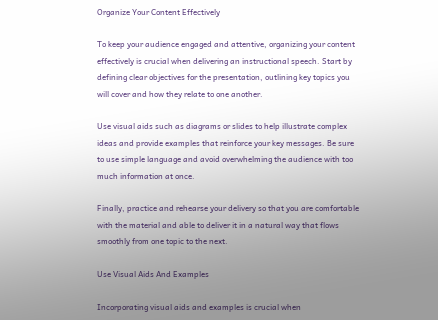Organize Your Content Effectively

To keep your audience engaged and attentive, organizing your content effectively is crucial when delivering an instructional speech. Start by defining clear objectives for the presentation, outlining key topics you will cover and how they relate to one another.

Use visual aids such as diagrams or slides to help illustrate complex ideas and provide examples that reinforce your key messages. Be sure to use simple language and avoid overwhelming the audience with too much information at once.

Finally, practice and rehearse your delivery so that you are comfortable with the material and able to deliver it in a natural way that flows smoothly from one topic to the next.

Use Visual Aids And Examples

Incorporating visual aids and examples is crucial when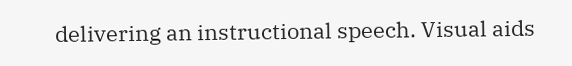delivering an instructional speech. Visual aids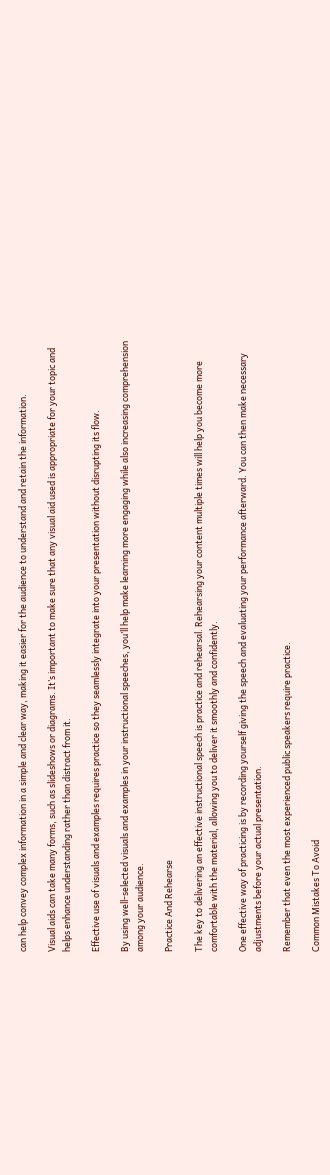can help convey complex information in a simple and clear way, making it easier for the audience to understand and retain the information.

Visual aids can take many forms, such as slideshows or diagrams. It’s important to make sure that any visual aid used is appropriate for your topic and helps enhance understanding rather than distract from it.

Effective use of visuals and examples requires practice so they seamlessly integrate into your presentation without disrupting its flow.

By using well-selected visuals and examples in your instructional speeches, you’ll help make learning more engaging while also increasing comprehension among your audience.

Practice And Rehearse

The key to delivering an effective instructional speech is practice and rehearsal. Rehearsing your content multiple times will help you become more comfortable with the material, allowing you to deliver it smoothly and confidently.

One effective way of practicing is by recording yourself giving the speech and evaluating your performance afterward. You can then make necessary adjustments before your actual presentation.

Remember that even the most experienced public speakers require practice.

Common Mistakes To Avoid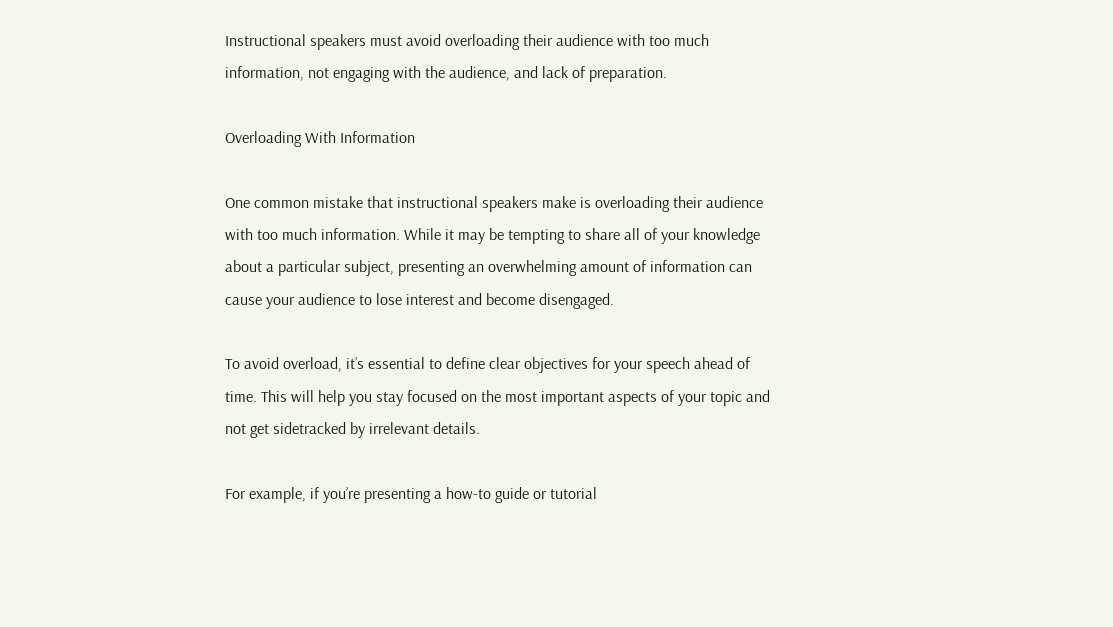Instructional speakers must avoid overloading their audience with too much information, not engaging with the audience, and lack of preparation.

Overloading With Information

One common mistake that instructional speakers make is overloading their audience with too much information. While it may be tempting to share all of your knowledge about a particular subject, presenting an overwhelming amount of information can cause your audience to lose interest and become disengaged.

To avoid overload, it’s essential to define clear objectives for your speech ahead of time. This will help you stay focused on the most important aspects of your topic and not get sidetracked by irrelevant details.

For example, if you’re presenting a how-to guide or tutorial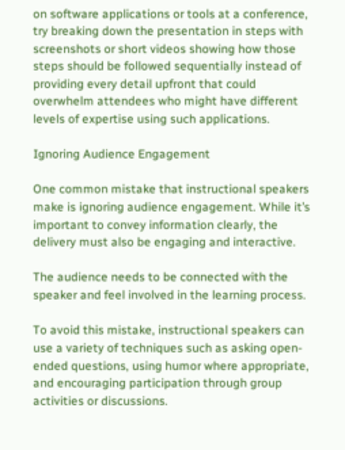on software applications or tools at a conference, try breaking down the presentation in steps with screenshots or short videos showing how those steps should be followed sequentially instead of providing every detail upfront that could overwhelm attendees who might have different levels of expertise using such applications.

Ignoring Audience Engagement

One common mistake that instructional speakers make is ignoring audience engagement. While it’s important to convey information clearly, the delivery must also be engaging and interactive.

The audience needs to be connected with the speaker and feel involved in the learning process.

To avoid this mistake, instructional speakers can use a variety of techniques such as asking open-ended questions, using humor where appropriate, and encouraging participation through group activities or discussions.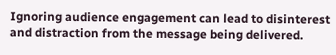Ignoring audience engagement can lead to disinterest and distraction from the message being delivered.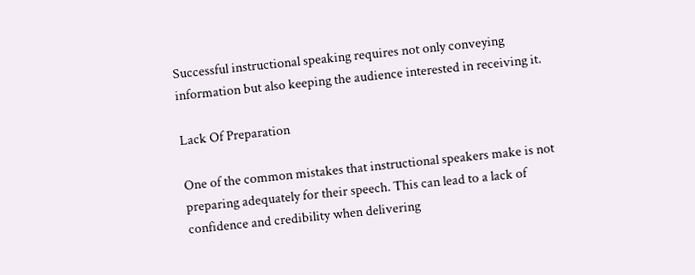Successful instructional speaking requires not only conveying information but also keeping the audience interested in receiving it.

Lack Of Preparation

One of the common mistakes that instructional speakers make is not preparing adequately for their speech. This can lead to a lack of confidence and credibility when delivering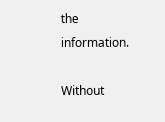the information.

Without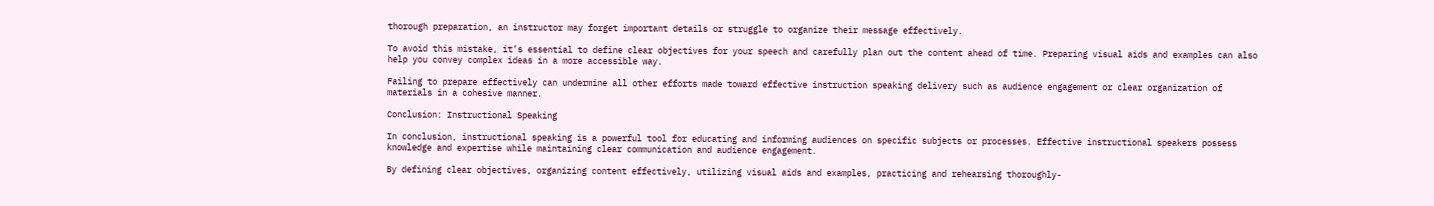thorough preparation, an instructor may forget important details or struggle to organize their message effectively.

To avoid this mistake, it’s essential to define clear objectives for your speech and carefully plan out the content ahead of time. Preparing visual aids and examples can also help you convey complex ideas in a more accessible way.

Failing to prepare effectively can undermine all other efforts made toward effective instruction speaking delivery such as audience engagement or clear organization of materials in a cohesive manner.

Conclusion: Instructional Speaking

In conclusion, instructional speaking is a powerful tool for educating and informing audiences on specific subjects or processes. Effective instructional speakers possess knowledge and expertise while maintaining clear communication and audience engagement.

By defining clear objectives, organizing content effectively, utilizing visual aids and examples, practicing and rehearsing thoroughly-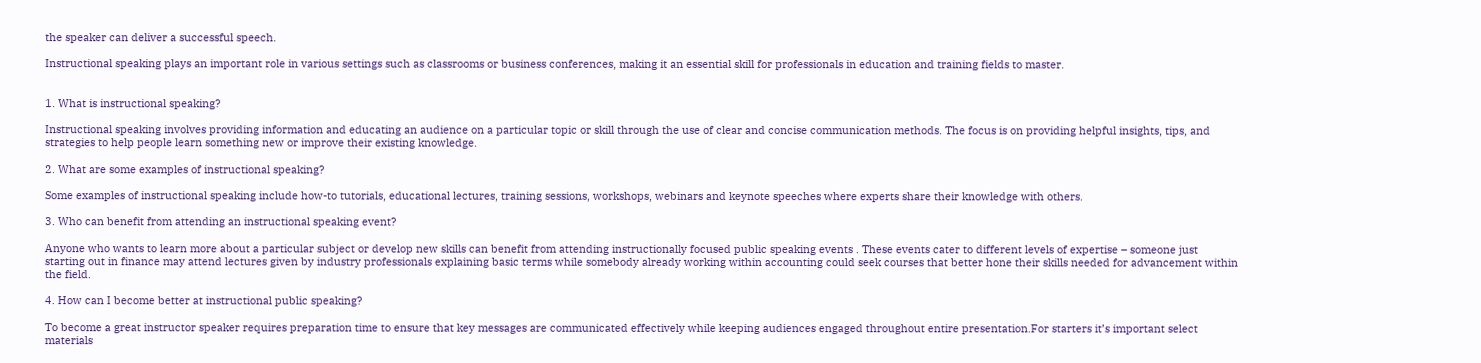the speaker can deliver a successful speech.

Instructional speaking plays an important role in various settings such as classrooms or business conferences, making it an essential skill for professionals in education and training fields to master.


1. What is instructional speaking?

Instructional speaking involves providing information and educating an audience on a particular topic or skill through the use of clear and concise communication methods. The focus is on providing helpful insights, tips, and strategies to help people learn something new or improve their existing knowledge.

2. What are some examples of instructional speaking?

Some examples of instructional speaking include how-to tutorials, educational lectures, training sessions, workshops, webinars and keynote speeches where experts share their knowledge with others.

3. Who can benefit from attending an instructional speaking event?

Anyone who wants to learn more about a particular subject or develop new skills can benefit from attending instructionally focused public speaking events . These events cater to different levels of expertise – someone just starting out in finance may attend lectures given by industry professionals explaining basic terms while somebody already working within accounting could seek courses that better hone their skills needed for advancement within the field.

4. How can I become better at instructional public speaking?

To become a great instructor speaker requires preparation time to ensure that key messages are communicated effectively while keeping audiences engaged throughout entire presentation.For starters it’s important select materials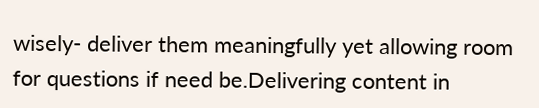wisely- deliver them meaningfully yet allowing room for questions if need be.Delivering content in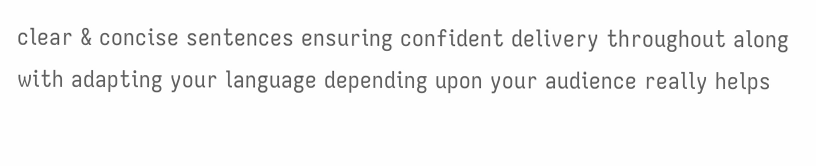clear & concise sentences ensuring confident delivery throughout along with adapting your language depending upon your audience really helps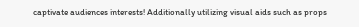captivate audiences interests! Additionally utilizing visual aids such as props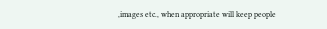,images etc., when appropriate will keep people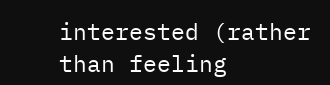interested (rather than feeling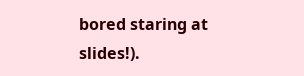bored staring at slides!).